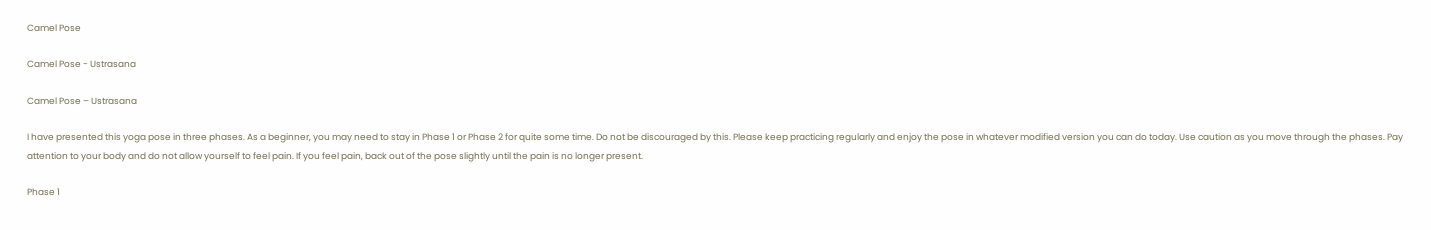Camel Pose

Camel Pose - Ustrasana

Camel Pose – Ustrasana

I have presented this yoga pose in three phases. As a beginner, you may need to stay in Phase 1 or Phase 2 for quite some time. Do not be discouraged by this. Please keep practicing regularly and enjoy the pose in whatever modified version you can do today. Use caution as you move through the phases. Pay attention to your body and do not allow yourself to feel pain. If you feel pain, back out of the pose slightly until the pain is no longer present.

Phase 1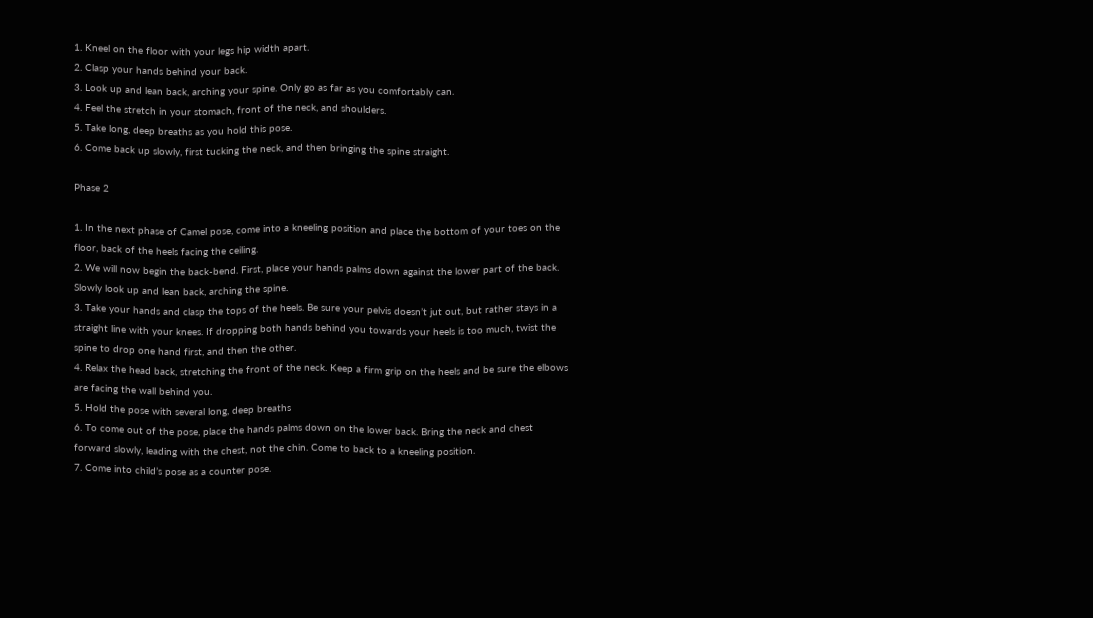1. Kneel on the floor with your legs hip width apart.
2. Clasp your hands behind your back.
3. Look up and lean back, arching your spine. Only go as far as you comfortably can.
4. Feel the stretch in your stomach, front of the neck, and shoulders.
5. Take long, deep breaths as you hold this pose.
6. Come back up slowly, first tucking the neck, and then bringing the spine straight.

Phase 2

1. In the next phase of Camel pose, come into a kneeling position and place the bottom of your toes on the floor, back of the heels facing the ceiling.
2. We will now begin the back-bend. First, place your hands palms down against the lower part of the back. Slowly look up and lean back, arching the spine.
3. Take your hands and clasp the tops of the heels. Be sure your pelvis doesn’t jut out, but rather stays in a straight line with your knees. If dropping both hands behind you towards your heels is too much, twist the spine to drop one hand first, and then the other.
4. Relax the head back, stretching the front of the neck. Keep a firm grip on the heels and be sure the elbows are facing the wall behind you.
5. Hold the pose with several long, deep breaths
6. To come out of the pose, place the hands palms down on the lower back. Bring the neck and chest forward slowly, leading with the chest, not the chin. Come to back to a kneeling position.
7. Come into child’s pose as a counter pose.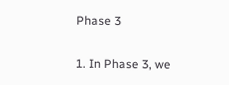Phase 3

1. In Phase 3, we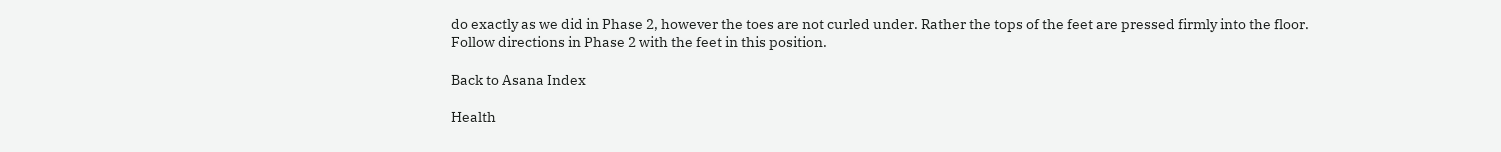do exactly as we did in Phase 2, however the toes are not curled under. Rather the tops of the feet are pressed firmly into the floor. Follow directions in Phase 2 with the feet in this position.

Back to Asana Index

Health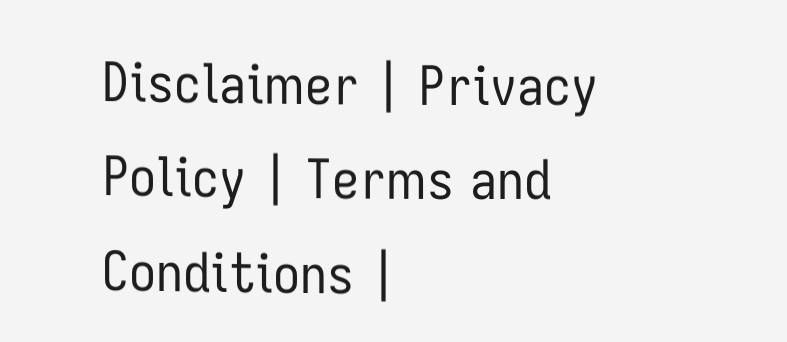Disclaimer | Privacy Policy | Terms and Conditions |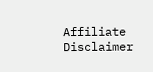Affiliate Disclaimer